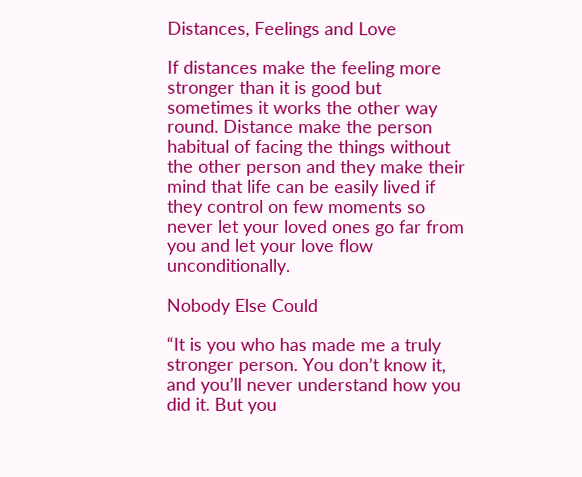Distances, Feelings and Love

If distances make the feeling more stronger than it is good but sometimes it works the other way round. Distance make the person habitual of facing the things without the other person and they make their mind that life can be easily lived if they control on few moments so never let your loved ones go far from you and let your love flow unconditionally.

Nobody Else Could

“It is you who has made me a truly stronger person. You don’t know it, and you’ll never understand how you did it. But you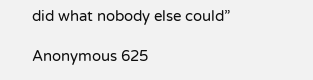did what nobody else could”

Anonymous 625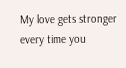My love gets stronger every time you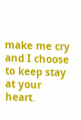make me cry and I choose to keep stay at your heart.